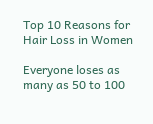Top 10 Reasons for Hair Loss in Women

Everyone loses as many as 50 to 100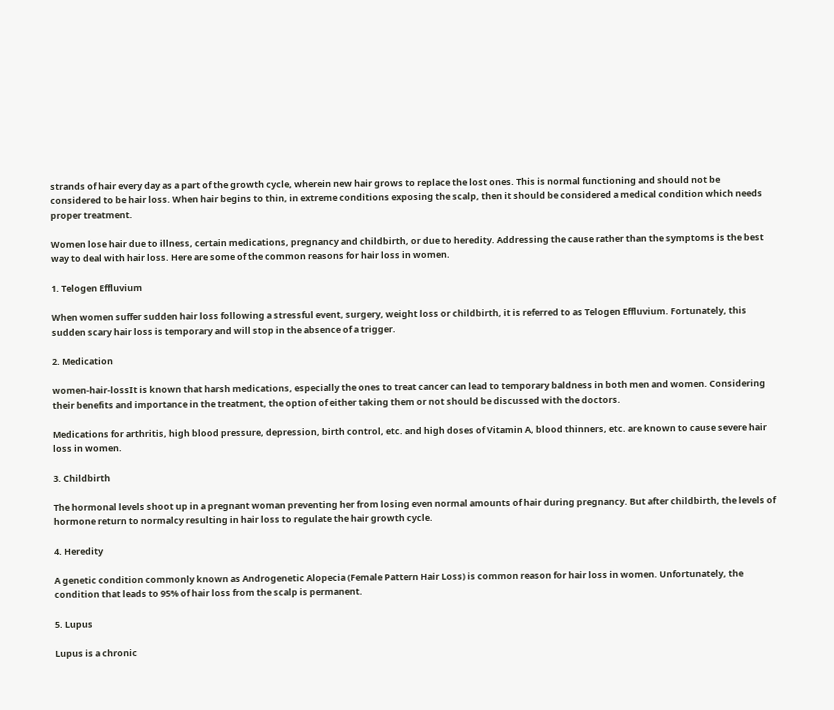strands of hair every day as a part of the growth cycle, wherein new hair grows to replace the lost ones. This is normal functioning and should not be considered to be hair loss. When hair begins to thin, in extreme conditions exposing the scalp, then it should be considered a medical condition which needs proper treatment.

Women lose hair due to illness, certain medications, pregnancy and childbirth, or due to heredity. Addressing the cause rather than the symptoms is the best way to deal with hair loss. Here are some of the common reasons for hair loss in women.

1. Telogen Effluvium

When women suffer sudden hair loss following a stressful event, surgery, weight loss or childbirth, it is referred to as Telogen Effluvium. Fortunately, this sudden scary hair loss is temporary and will stop in the absence of a trigger.

2. Medication

women-hair-lossIt is known that harsh medications, especially the ones to treat cancer can lead to temporary baldness in both men and women. Considering their benefits and importance in the treatment, the option of either taking them or not should be discussed with the doctors.

Medications for arthritis, high blood pressure, depression, birth control, etc. and high doses of Vitamin A, blood thinners, etc. are known to cause severe hair loss in women.

3. Childbirth

The hormonal levels shoot up in a pregnant woman preventing her from losing even normal amounts of hair during pregnancy. But after childbirth, the levels of hormone return to normalcy resulting in hair loss to regulate the hair growth cycle.

4. Heredity

A genetic condition commonly known as Androgenetic Alopecia (Female Pattern Hair Loss) is common reason for hair loss in women. Unfortunately, the condition that leads to 95% of hair loss from the scalp is permanent.

5. Lupus

Lupus is a chronic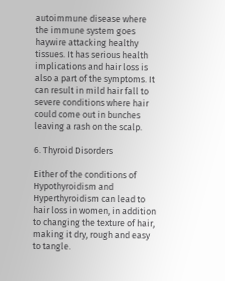autoimmune disease where the immune system goes haywire attacking healthy tissues. It has serious health implications and hair loss is also a part of the symptoms. It can result in mild hair fall to severe conditions where hair could come out in bunches leaving a rash on the scalp.

6. Thyroid Disorders

Either of the conditions of Hypothyroidism and Hyperthyroidism can lead to hair loss in women, in addition to changing the texture of hair, making it dry, rough and easy to tangle.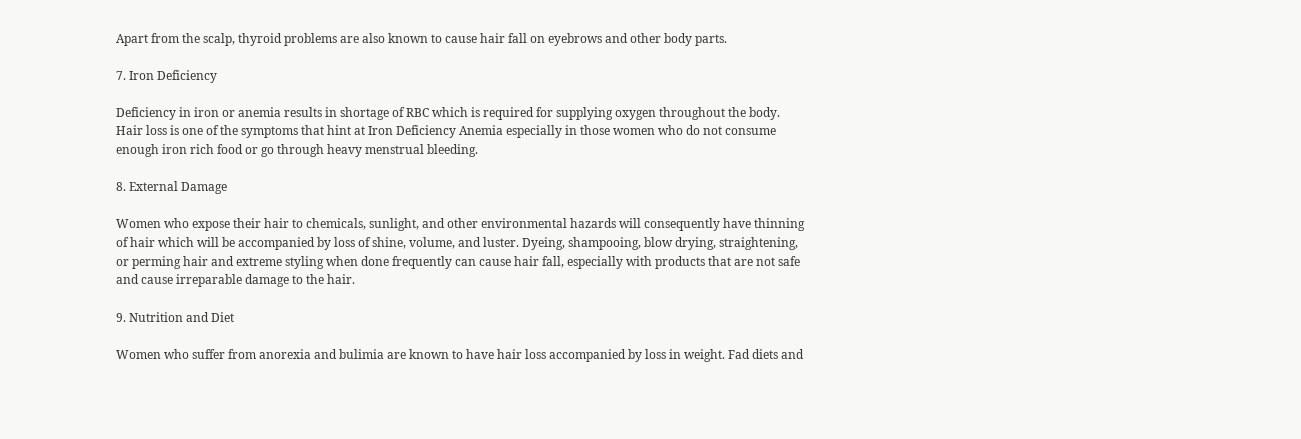Apart from the scalp, thyroid problems are also known to cause hair fall on eyebrows and other body parts.

7. Iron Deficiency

Deficiency in iron or anemia results in shortage of RBC which is required for supplying oxygen throughout the body. Hair loss is one of the symptoms that hint at Iron Deficiency Anemia especially in those women who do not consume enough iron rich food or go through heavy menstrual bleeding.

8. External Damage

Women who expose their hair to chemicals, sunlight, and other environmental hazards will consequently have thinning of hair which will be accompanied by loss of shine, volume, and luster. Dyeing, shampooing, blow drying, straightening, or perming hair and extreme styling when done frequently can cause hair fall, especially with products that are not safe and cause irreparable damage to the hair.

9. Nutrition and Diet

Women who suffer from anorexia and bulimia are known to have hair loss accompanied by loss in weight. Fad diets and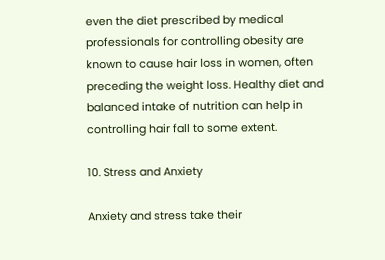even the diet prescribed by medical professionals for controlling obesity are known to cause hair loss in women, often preceding the weight loss. Healthy diet and balanced intake of nutrition can help in controlling hair fall to some extent.

10. Stress and Anxiety

Anxiety and stress take their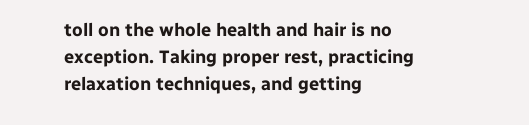toll on the whole health and hair is no exception. Taking proper rest, practicing relaxation techniques, and getting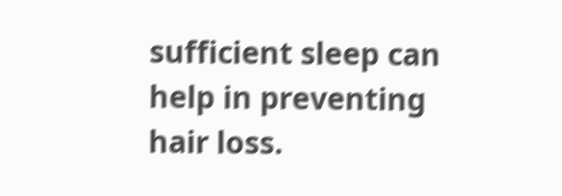sufficient sleep can help in preventing hair loss.